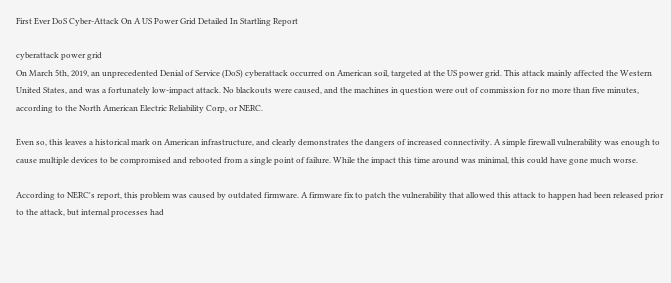First Ever DoS Cyber-Attack On A US Power Grid Detailed In Startling Report

cyberattack power grid
On March 5th, 2019, an unprecedented Denial of Service (DoS) cyberattack occurred on American soil, targeted at the US power grid. This attack mainly affected the Western United States, and was a fortunately low-impact attack. No blackouts were caused, and the machines in question were out of commission for no more than five minutes, according to the North American Electric Reliability Corp, or NERC.

Even so, this leaves a historical mark on American infrastructure, and clearly demonstrates the dangers of increased connectivity. A simple firewall vulnerability was enough to cause multiple devices to be compromised and rebooted from a single point of failure. While the impact this time around was minimal, this could have gone much worse.

According to NERC's report, this problem was caused by outdated firmware. A firmware fix to patch the vulnerability that allowed this attack to happen had been released prior to the attack, but internal processes had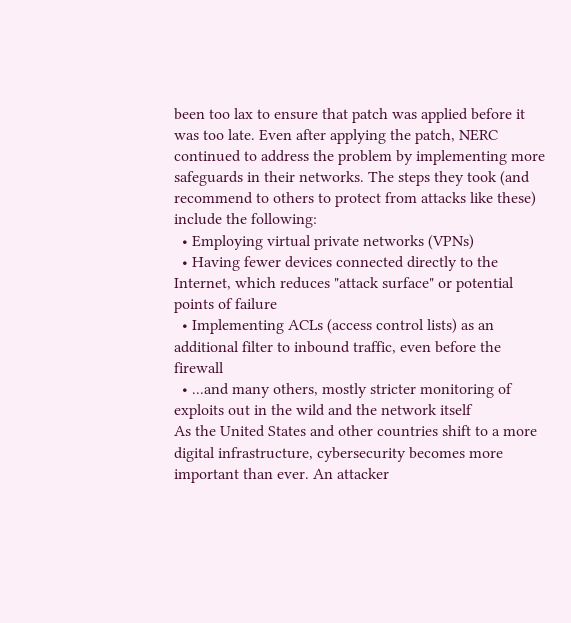been too lax to ensure that patch was applied before it was too late. Even after applying the patch, NERC continued to address the problem by implementing more safeguards in their networks. The steps they took (and recommend to others to protect from attacks like these) include the following:
  • Employing virtual private networks (VPNs)
  • Having fewer devices connected directly to the Internet, which reduces "attack surface" or potential points of failure
  • Implementing ACLs (access control lists) as an additional filter to inbound traffic, even before the firewall
  • ...and many others, mostly stricter monitoring of exploits out in the wild and the network itself
As the United States and other countries shift to a more digital infrastructure, cybersecurity becomes more important than ever. An attacker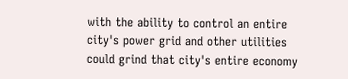with the ability to control an entire city's power grid and other utilities could grind that city's entire economy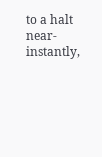to a halt near-instantly,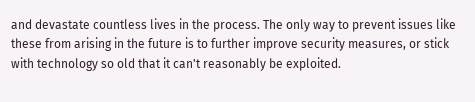and devastate countless lives in the process. The only way to prevent issues like these from arising in the future is to further improve security measures, or stick with technology so old that it can't reasonably be exploited.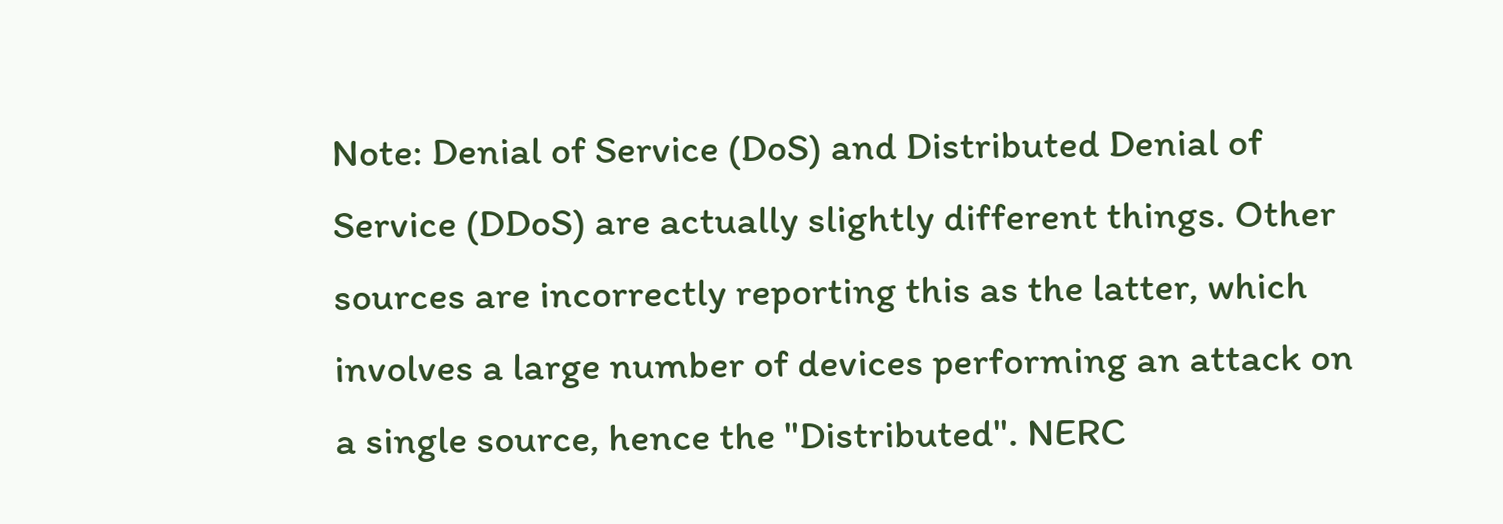Note: Denial of Service (DoS) and Distributed Denial of Service (DDoS) are actually slightly different things. Other sources are incorrectly reporting this as the latter, which involves a large number of devices performing an attack on a single source, hence the "Distributed". NERC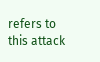refers to this attack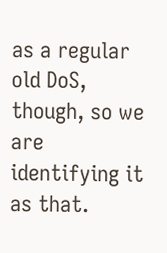as a regular old DoS, though, so we are identifying it as that.